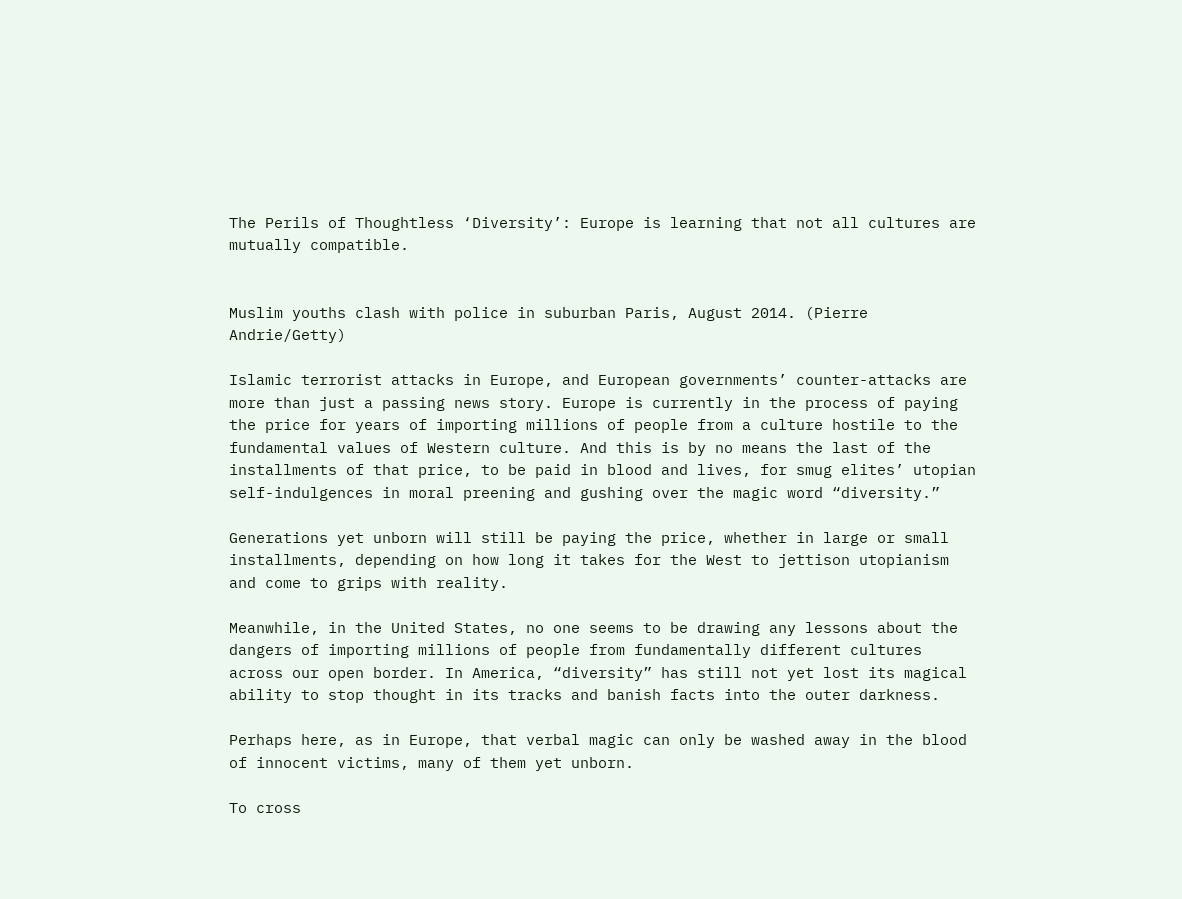The Perils of Thoughtless ‘Diversity’: Europe is learning that not all cultures are mutually compatible.


Muslim youths clash with police in suburban Paris, August 2014. (Pierre Andrie/Getty)

Islamic terrorist attacks in Europe, and European governments’ counter-attacks are more than just a passing news story. Europe is currently in the process of paying the price for years of importing millions of people from a culture hostile to the fundamental values of Western culture. And this is by no means the last of the installments of that price, to be paid in blood and lives, for smug elites’ utopian self-indulgences in moral preening and gushing over the magic word “diversity.”

Generations yet unborn will still be paying the price, whether in large or small installments, depending on how long it takes for the West to jettison utopianism and come to grips with reality.

Meanwhile, in the United States, no one seems to be drawing any lessons about the dangers of importing millions of people from fundamentally different cultures across our open border. In America, “diversity” has still not yet lost its magical ability to stop thought in its tracks and banish facts into the outer darkness.

Perhaps here, as in Europe, that verbal magic can only be washed away in the blood of innocent victims, many of them yet unborn.

To cross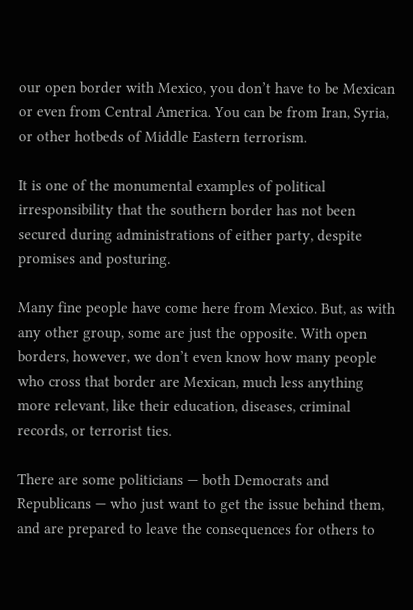our open border with Mexico, you don’t have to be Mexican or even from Central America. You can be from Iran, Syria, or other hotbeds of Middle Eastern terrorism.

It is one of the monumental examples of political irresponsibility that the southern border has not been secured during administrations of either party, despite promises and posturing.

Many fine people have come here from Mexico. But, as with any other group, some are just the opposite. With open borders, however, we don’t even know how many people who cross that border are Mexican, much less anything more relevant, like their education, diseases, criminal records, or terrorist ties.

There are some politicians — both Democrats and Republicans — who just want to get the issue behind them, and are prepared to leave the consequences for others to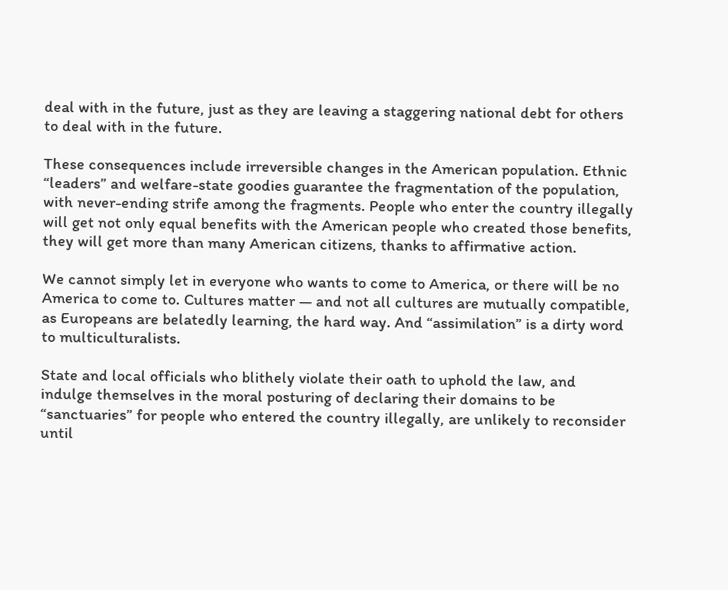deal with in the future, just as they are leaving a staggering national debt for others to deal with in the future.

These consequences include irreversible changes in the American population. Ethnic “leaders” and welfare-state goodies guarantee the fragmentation of the population, with never-ending strife among the fragments. People who enter the country illegally will get not only equal benefits with the American people who created those benefits, they will get more than many American citizens, thanks to affirmative action.

We cannot simply let in everyone who wants to come to America, or there will be no America to come to. Cultures matter — and not all cultures are mutually compatible, as Europeans are belatedly learning, the hard way. And “assimilation” is a dirty word to multiculturalists.

State and local officials who blithely violate their oath to uphold the law, and indulge themselves in the moral posturing of declaring their domains to be “sanctuaries” for people who entered the country illegally, are unlikely to reconsider until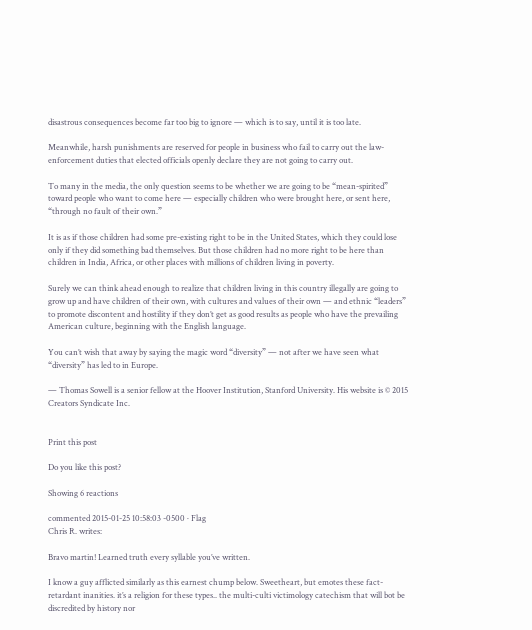disastrous consequences become far too big to ignore — which is to say, until it is too late.

Meanwhile, harsh punishments are reserved for people in business who fail to carry out the law-enforcement duties that elected officials openly declare they are not going to carry out.

To many in the media, the only question seems to be whether we are going to be “mean-spirited” toward people who want to come here — especially children who were brought here, or sent here, “through no fault of their own.”

It is as if those children had some pre-existing right to be in the United States, which they could lose only if they did something bad themselves. But those children had no more right to be here than children in India, Africa, or other places with millions of children living in poverty.

Surely we can think ahead enough to realize that children living in this country illegally are going to grow up and have children of their own, with cultures and values of their own — and ethnic “leaders” to promote discontent and hostility if they don’t get as good results as people who have the prevailing American culture, beginning with the English language.

You can’t wish that away by saying the magic word “diversity” — not after we have seen what “diversity” has led to in Europe.

— Thomas Sowell is a senior fellow at the Hoover Institution, Stanford University. His website is © 2015 Creators Syndicate Inc.


Print this post

Do you like this post?

Showing 6 reactions

commented 2015-01-25 10:58:03 -0500 · Flag
Chris R. writes:

Bravo martin! Learned truth every syllable you’ve written.

I know a guy afflicted similarly as this earnest chump below. Sweetheart, but emotes these fact-retardant inanities. it’s a religion for these types.. the multi-culti victimology catechism that will bot be discredited by history nor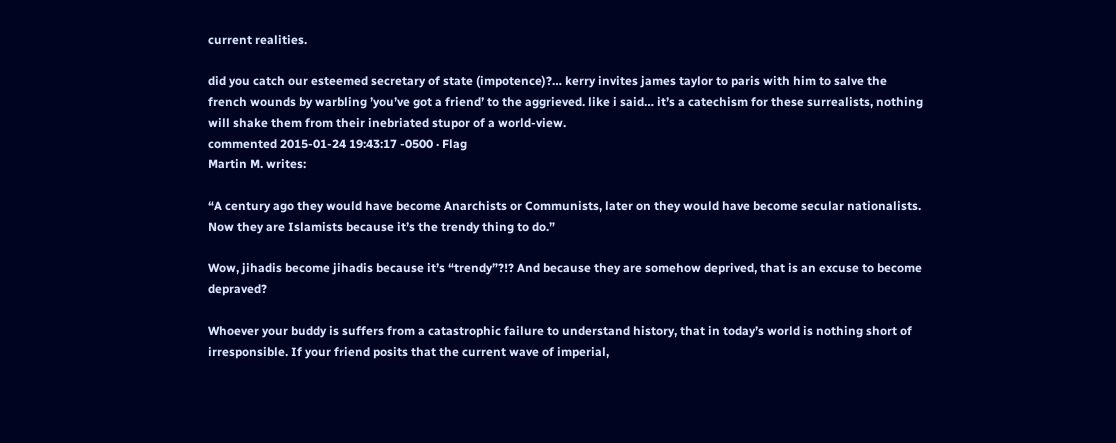current realities.

did you catch our esteemed secretary of state (impotence)?… kerry invites james taylor to paris with him to salve the french wounds by warbling ’you’ve got a friend’ to the aggrieved. like i said… it’s a catechism for these surrealists, nothing will shake them from their inebriated stupor of a world-view.
commented 2015-01-24 19:43:17 -0500 · Flag
Martin M. writes:

“A century ago they would have become Anarchists or Communists, later on they would have become secular nationalists. Now they are Islamists because it’s the trendy thing to do.”

Wow, jihadis become jihadis because it’s “trendy”?!? And because they are somehow deprived, that is an excuse to become depraved?

Whoever your buddy is suffers from a catastrophic failure to understand history, that in today’s world is nothing short of irresponsible. If your friend posits that the current wave of imperial,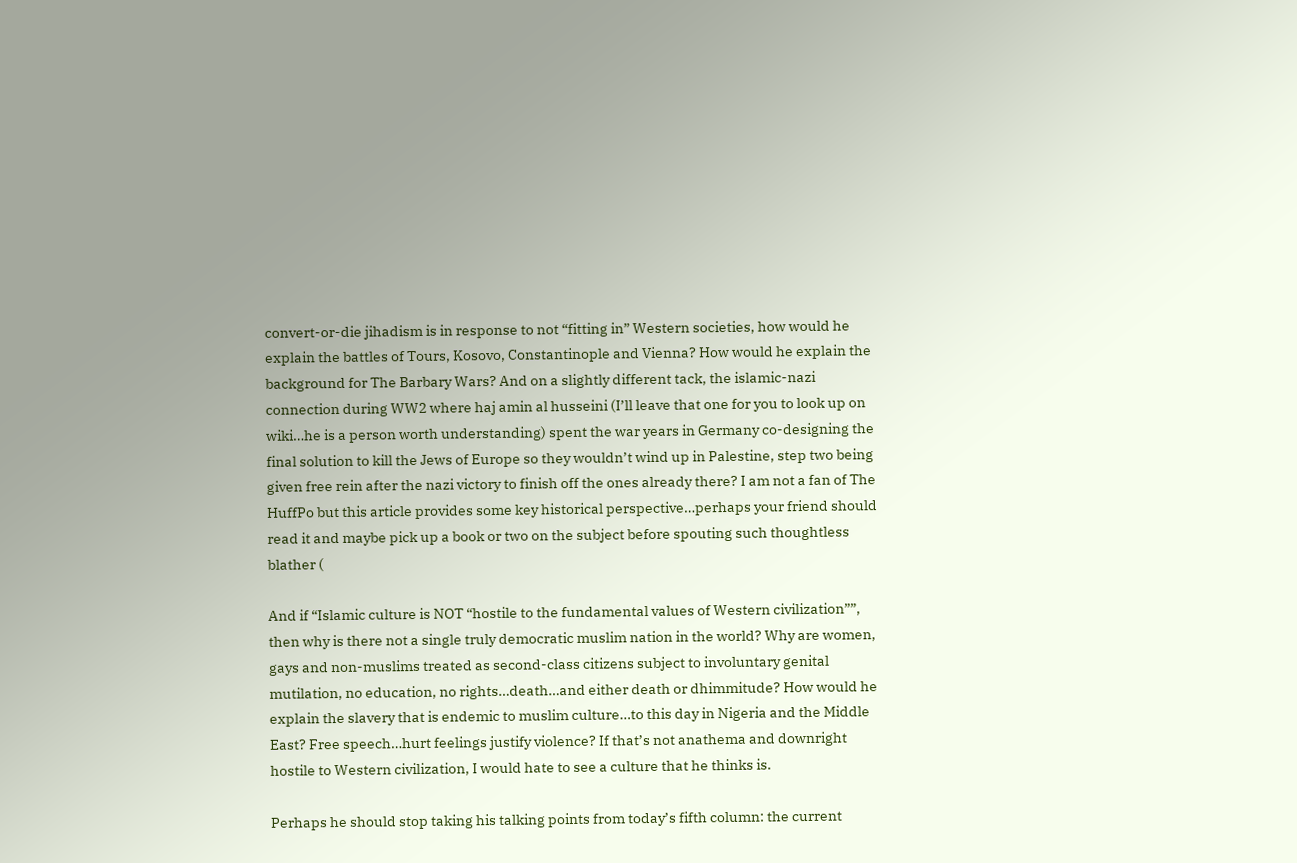convert-or-die jihadism is in response to not “fitting in” Western societies, how would he explain the battles of Tours, Kosovo, Constantinople and Vienna? How would he explain the background for The Barbary Wars? And on a slightly different tack, the islamic-nazi connection during WW2 where haj amin al husseini (I’ll leave that one for you to look up on wiki…he is a person worth understanding) spent the war years in Germany co-designing the final solution to kill the Jews of Europe so they wouldn’t wind up in Palestine, step two being given free rein after the nazi victory to finish off the ones already there? I am not a fan of The HuffPo but this article provides some key historical perspective…perhaps your friend should read it and maybe pick up a book or two on the subject before spouting such thoughtless blather (

And if “Islamic culture is NOT “hostile to the fundamental values of Western civilization””, then why is there not a single truly democratic muslim nation in the world? Why are women, gays and non-muslims treated as second-class citizens subject to involuntary genital mutilation, no education, no rights…death…and either death or dhimmitude? How would he explain the slavery that is endemic to muslim culture…to this day in Nigeria and the Middle East? Free speech…hurt feelings justify violence? If that’s not anathema and downright hostile to Western civilization, I would hate to see a culture that he thinks is.

Perhaps he should stop taking his talking points from today’s fifth column: the current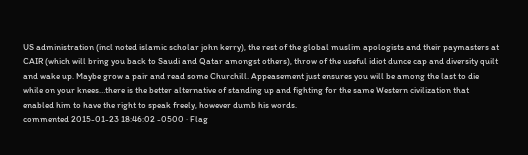US administration (incl noted islamic scholar john kerry), the rest of the global muslim apologists and their paymasters at CAIR (which will bring you back to Saudi and Qatar amongst others), throw of the useful idiot dunce cap and diversity quilt and wake up. Maybe grow a pair and read some Churchill. Appeasement just ensures you will be among the last to die while on your knees…there is the better alternative of standing up and fighting for the same Western civilization that enabled him to have the right to speak freely, however dumb his words.
commented 2015-01-23 18:46:02 -0500 · Flag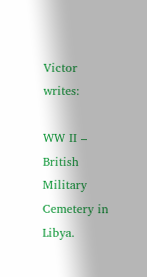Victor writes:

WW II – British Military Cemetery in Libya.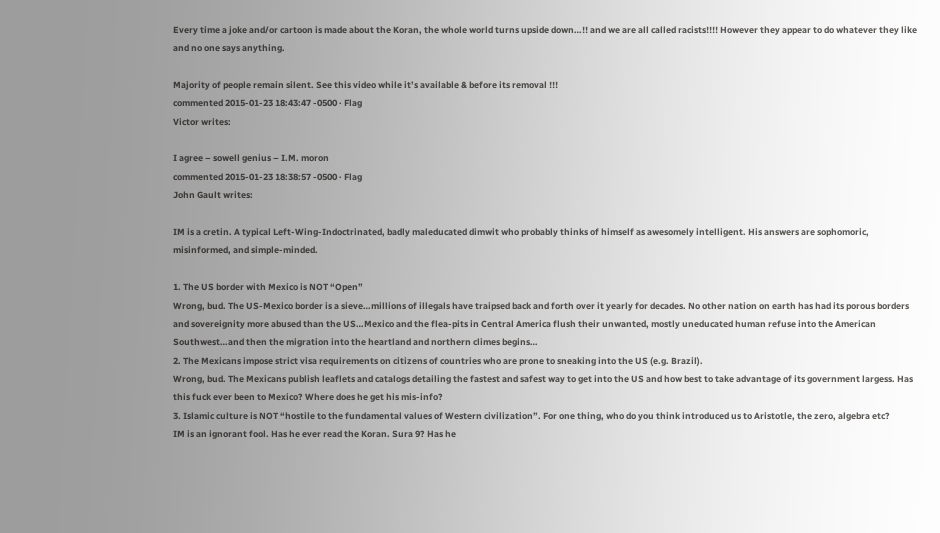Every time a joke and/or cartoon is made about the Koran, the whole world turns upside down…!! and we are all called racists!!!! However they appear to do whatever they like and no one says anything.

Majority of people remain silent. See this video while it’s available & before its removal !!!
commented 2015-01-23 18:43:47 -0500 · Flag
Victor writes:

I agree – sowell genius – I.M. moron
commented 2015-01-23 18:38:57 -0500 · Flag
John Gault writes:

IM is a cretin. A typical Left-Wing-Indoctrinated, badly maleducated dimwit who probably thinks of himself as awesomely intelligent. His answers are sophomoric, misinformed, and simple-minded.

1. The US border with Mexico is NOT “Open”
Wrong, bud. The US-Mexico border is a sieve…millions of illegals have traipsed back and forth over it yearly for decades. No other nation on earth has had its porous borders and sovereignity more abused than the US…Mexico and the flea-pits in Central America flush their unwanted, mostly uneducated human refuse into the American Southwest…and then the migration into the heartland and northern climes begins…
2. The Mexicans impose strict visa requirements on citizens of countries who are prone to sneaking into the US (e.g. Brazil).
Wrong, bud. The Mexicans publish leaflets and catalogs detailing the fastest and safest way to get into the US and how best to take advantage of its government largess. Has this fuck ever been to Mexico? Where does he get his mis-info?
3. Islamic culture is NOT “hostile to the fundamental values of Western civilization”. For one thing, who do you think introduced us to Aristotle, the zero, algebra etc?
IM is an ignorant fool. Has he ever read the Koran. Sura 9? Has he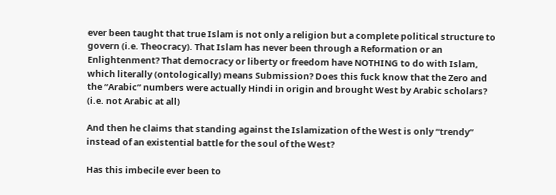ever been taught that true Islam is not only a religion but a complete political structure to govern (i.e. Theocracy). That Islam has never been through a Reformation or an Enlightenment? That democracy or liberty or freedom have NOTHING to do with Islam, which literally (ontologically) means Submission? Does this fuck know that the Zero and the “Arabic” numbers were actually Hindi in origin and brought West by Arabic scholars? (i.e. not Arabic at all)

And then he claims that standing against the Islamization of the West is only “trendy” instead of an existential battle for the soul of the West?

Has this imbecile ever been to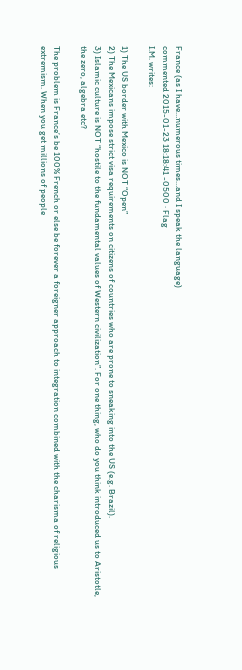France (as I have…numerous times…and I speak the language)
commented 2015-01-23 18:18:41 -0500 · Flag
I.M. writes:

1) The US border with Mexico is NOT “Open”
2) The Mexicans impose strict visa requirements on citizens of countries who are prone to sneaking into the US (e.g. Brazil).
3) Islamic culture is NOT “hostile to the fundamental values of Western civilization”. For one thing, who do you think introduced us to Aristotle, the zero, algebra etc?

The problem is France’s be 100% French or else be forever a foreigner approach to integration combined with the charisma of religious extremism. When you get millions of people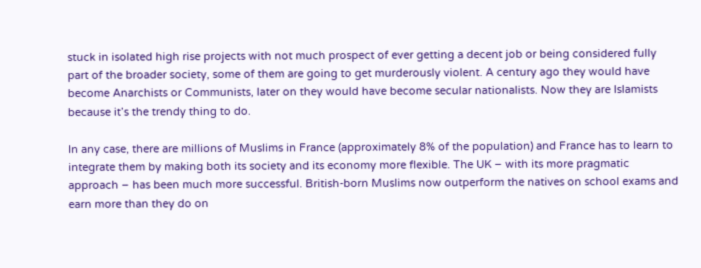stuck in isolated high rise projects with not much prospect of ever getting a decent job or being considered fully part of the broader society, some of them are going to get murderously violent. A century ago they would have become Anarchists or Communists, later on they would have become secular nationalists. Now they are Islamists because it’s the trendy thing to do.

In any case, there are millions of Muslims in France (approximately 8% of the population) and France has to learn to integrate them by making both its society and its economy more flexible. The UK – with its more pragmatic approach – has been much more successful. British-born Muslims now outperform the natives on school exams and earn more than they do on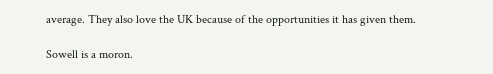average. They also love the UK because of the opportunities it has given them.

Sowell is a moron.